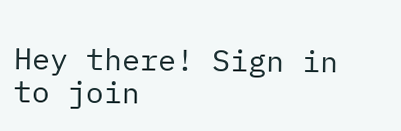Hey there! Sign in to join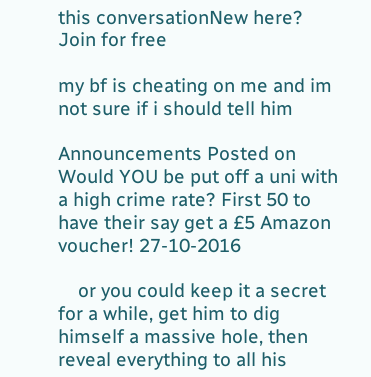this conversationNew here? Join for free

my bf is cheating on me and im not sure if i should tell him

Announcements Posted on
Would YOU be put off a uni with a high crime rate? First 50 to have their say get a £5 Amazon voucher! 27-10-2016

    or you could keep it a secret for a while, get him to dig himself a massive hole, then reveal everything to all his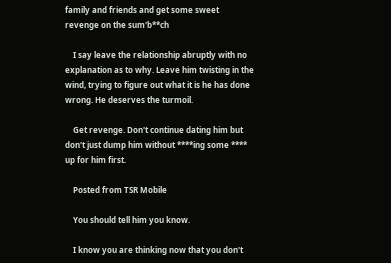family and friends and get some sweet revenge on the sum'b**ch

    I say leave the relationship abruptly with no explanation as to why. Leave him twisting in the wind, trying to figure out what it is he has done wrong. He deserves the turmoil.

    Get revenge. Don't continue dating him but don't just dump him without ****ing some **** up for him first.

    Posted from TSR Mobile

    You should tell him you know.

    I know you are thinking now that you don't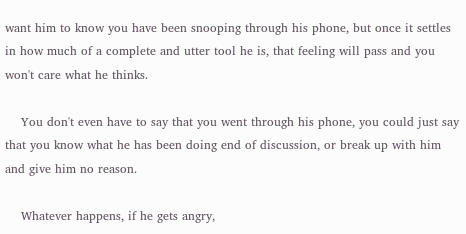want him to know you have been snooping through his phone, but once it settles in how much of a complete and utter tool he is, that feeling will pass and you won't care what he thinks.

    You don't even have to say that you went through his phone, you could just say that you know what he has been doing end of discussion, or break up with him and give him no reason.

    Whatever happens, if he gets angry,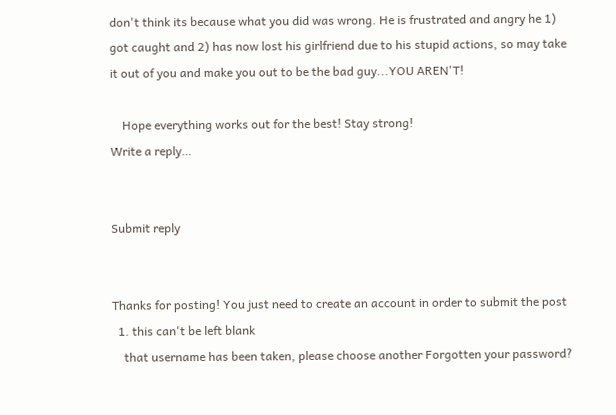don't think its because what you did was wrong. He is frustrated and angry he 1) got caught and 2) has now lost his girlfriend due to his stupid actions, so may take it out of you and make you out to be the bad guy...YOU AREN'T!

    Hope everything works out for the best! Stay strong!
Write a reply…


Submit reply


Thanks for posting! You just need to create an account in order to submit the post
  1. this can't be left blank
    that username has been taken, please choose another Forgotten your password?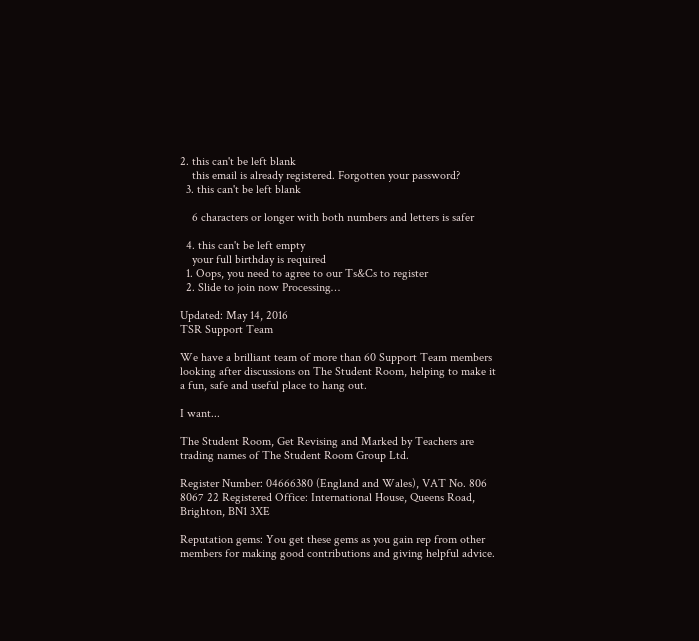2. this can't be left blank
    this email is already registered. Forgotten your password?
  3. this can't be left blank

    6 characters or longer with both numbers and letters is safer

  4. this can't be left empty
    your full birthday is required
  1. Oops, you need to agree to our Ts&Cs to register
  2. Slide to join now Processing…

Updated: May 14, 2016
TSR Support Team

We have a brilliant team of more than 60 Support Team members looking after discussions on The Student Room, helping to make it a fun, safe and useful place to hang out.

I want...

The Student Room, Get Revising and Marked by Teachers are trading names of The Student Room Group Ltd.

Register Number: 04666380 (England and Wales), VAT No. 806 8067 22 Registered Office: International House, Queens Road, Brighton, BN1 3XE

Reputation gems: You get these gems as you gain rep from other members for making good contributions and giving helpful advice.